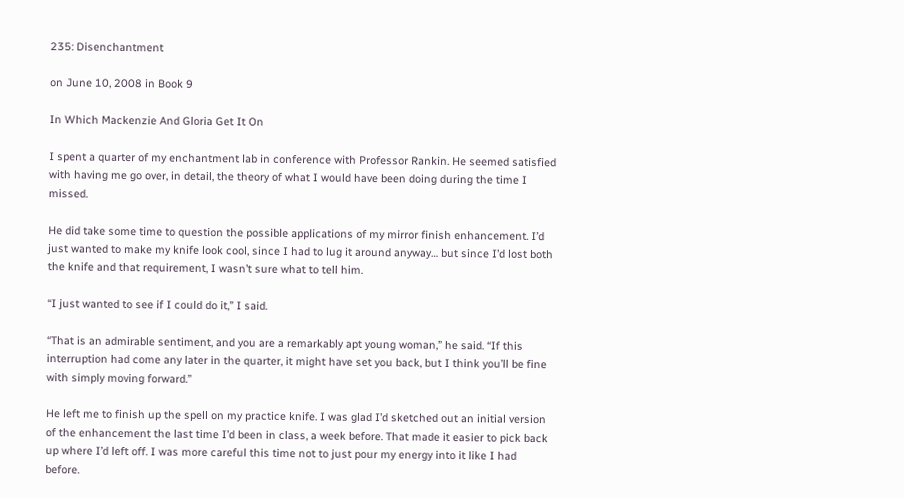235: Disenchantment

on June 10, 2008 in Book 9

In Which Mackenzie And Gloria Get It On

I spent a quarter of my enchantment lab in conference with Professor Rankin. He seemed satisfied with having me go over, in detail, the theory of what I would have been doing during the time I missed.

He did take some time to question the possible applications of my mirror finish enhancement. I’d just wanted to make my knife look cool, since I had to lug it around anyway… but since I’d lost both the knife and that requirement, I wasn’t sure what to tell him.

“I just wanted to see if I could do it,” I said.

“That is an admirable sentiment, and you are a remarkably apt young woman,” he said. “If this interruption had come any later in the quarter, it might have set you back, but I think you’ll be fine with simply moving forward.”

He left me to finish up the spell on my practice knife. I was glad I’d sketched out an initial version of the enhancement the last time I’d been in class, a week before. That made it easier to pick back up where I’d left off. I was more careful this time not to just pour my energy into it like I had before.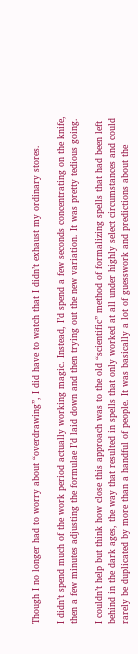Though I no longer had to worry about “overdrawing”, I did have to watch that I didn’t exhaust my ordinary stores.

I didn’t spend much of the work period actually working magic. Instead, I’d spend a few seconds concentrating on the knife, then a few minutes adjusting the formulae I’d laid down and then trying out the new variation. It was pretty tedious going.

I couldn’t help but think how close this approach was to the old “scientific” method of formalizing spells that had been left behind in the dark ages, the way that resulted in spells that only worked at all under highly select circumstances and could rarely be duplicated by more than a handful of people. It was basically a lot of guesswork and predictions about the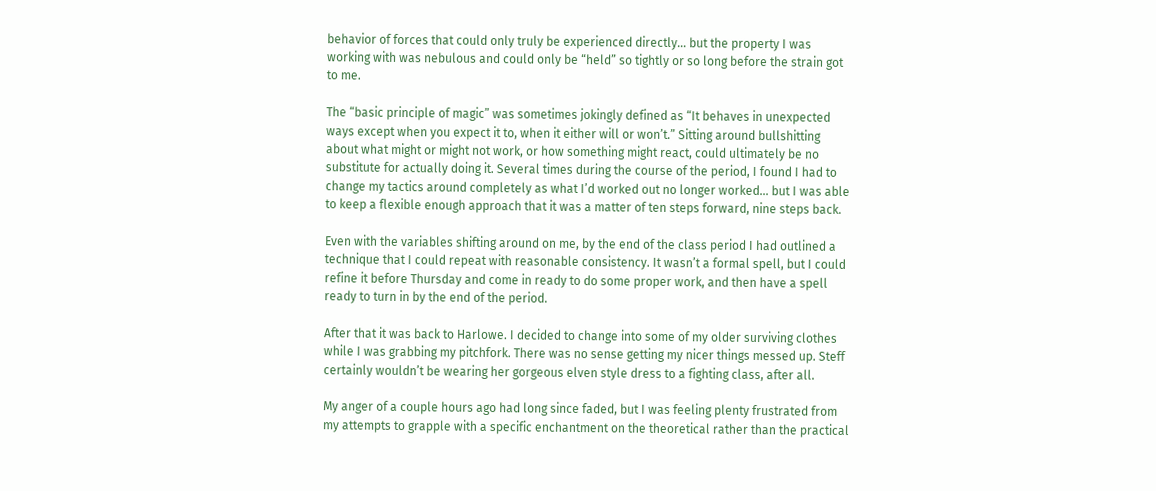behavior of forces that could only truly be experienced directly… but the property I was working with was nebulous and could only be “held” so tightly or so long before the strain got to me.

The “basic principle of magic” was sometimes jokingly defined as “It behaves in unexpected ways except when you expect it to, when it either will or won’t.” Sitting around bullshitting about what might or might not work, or how something might react, could ultimately be no substitute for actually doing it. Several times during the course of the period, I found I had to change my tactics around completely as what I’d worked out no longer worked… but I was able to keep a flexible enough approach that it was a matter of ten steps forward, nine steps back.

Even with the variables shifting around on me, by the end of the class period I had outlined a technique that I could repeat with reasonable consistency. It wasn’t a formal spell, but I could refine it before Thursday and come in ready to do some proper work, and then have a spell ready to turn in by the end of the period.

After that it was back to Harlowe. I decided to change into some of my older surviving clothes while I was grabbing my pitchfork. There was no sense getting my nicer things messed up. Steff certainly wouldn’t be wearing her gorgeous elven style dress to a fighting class, after all.

My anger of a couple hours ago had long since faded, but I was feeling plenty frustrated from my attempts to grapple with a specific enchantment on the theoretical rather than the practical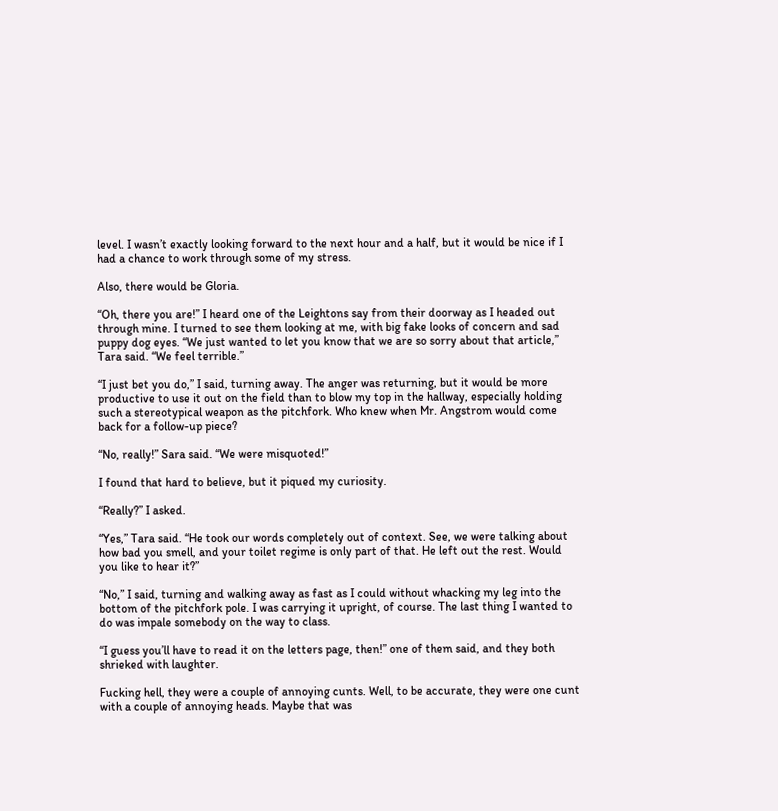level. I wasn’t exactly looking forward to the next hour and a half, but it would be nice if I had a chance to work through some of my stress.

Also, there would be Gloria.

“Oh, there you are!” I heard one of the Leightons say from their doorway as I headed out through mine. I turned to see them looking at me, with big fake looks of concern and sad puppy dog eyes. “We just wanted to let you know that we are so sorry about that article,” Tara said. “We feel terrible.”

“I just bet you do,” I said, turning away. The anger was returning, but it would be more productive to use it out on the field than to blow my top in the hallway, especially holding such a stereotypical weapon as the pitchfork. Who knew when Mr. Angstrom would come back for a follow-up piece?

“No, really!” Sara said. “We were misquoted!”

I found that hard to believe, but it piqued my curiosity.

“Really?” I asked.

“Yes,” Tara said. “He took our words completely out of context. See, we were talking about how bad you smell, and your toilet regime is only part of that. He left out the rest. Would you like to hear it?”

“No,” I said, turning and walking away as fast as I could without whacking my leg into the bottom of the pitchfork pole. I was carrying it upright, of course. The last thing I wanted to do was impale somebody on the way to class.

“I guess you’ll have to read it on the letters page, then!” one of them said, and they both shrieked with laughter.

Fucking hell, they were a couple of annoying cunts. Well, to be accurate, they were one cunt with a couple of annoying heads. Maybe that was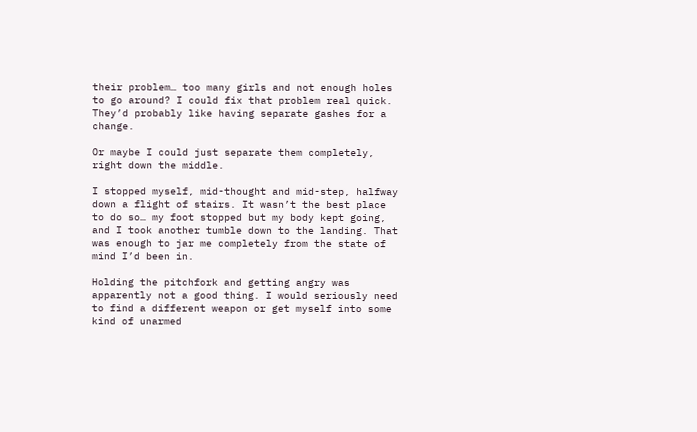their problem… too many girls and not enough holes to go around? I could fix that problem real quick. They’d probably like having separate gashes for a change.

Or maybe I could just separate them completely, right down the middle.

I stopped myself, mid-thought and mid-step, halfway down a flight of stairs. It wasn’t the best place to do so… my foot stopped but my body kept going, and I took another tumble down to the landing. That was enough to jar me completely from the state of mind I’d been in.

Holding the pitchfork and getting angry was apparently not a good thing. I would seriously need to find a different weapon or get myself into some kind of unarmed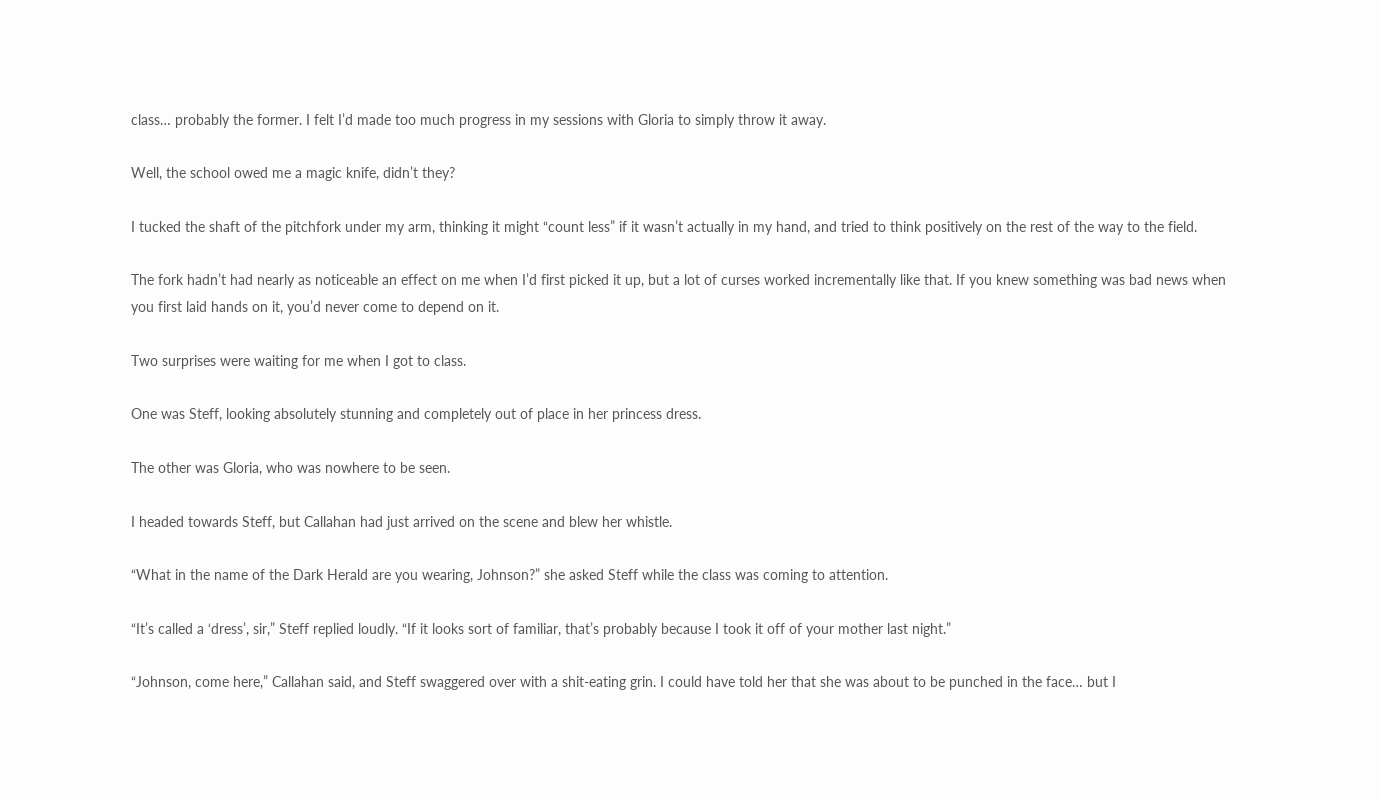class… probably the former. I felt I’d made too much progress in my sessions with Gloria to simply throw it away.

Well, the school owed me a magic knife, didn’t they?

I tucked the shaft of the pitchfork under my arm, thinking it might “count less” if it wasn’t actually in my hand, and tried to think positively on the rest of the way to the field.

The fork hadn’t had nearly as noticeable an effect on me when I’d first picked it up, but a lot of curses worked incrementally like that. If you knew something was bad news when you first laid hands on it, you’d never come to depend on it.

Two surprises were waiting for me when I got to class.

One was Steff, looking absolutely stunning and completely out of place in her princess dress.

The other was Gloria, who was nowhere to be seen.

I headed towards Steff, but Callahan had just arrived on the scene and blew her whistle.

“What in the name of the Dark Herald are you wearing, Johnson?” she asked Steff while the class was coming to attention.

“It’s called a ‘dress’, sir,” Steff replied loudly. “If it looks sort of familiar, that’s probably because I took it off of your mother last night.”

“Johnson, come here,” Callahan said, and Steff swaggered over with a shit-eating grin. I could have told her that she was about to be punched in the face… but I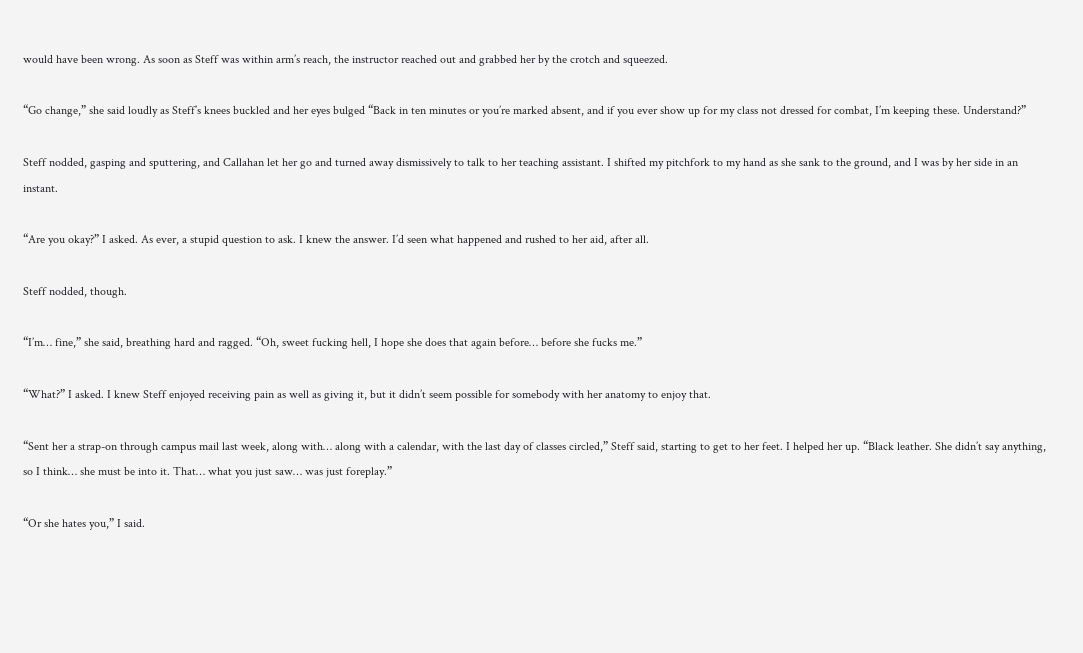would have been wrong. As soon as Steff was within arm’s reach, the instructor reached out and grabbed her by the crotch and squeezed.

“Go change,” she said loudly as Steff’s knees buckled and her eyes bulged “Back in ten minutes or you’re marked absent, and if you ever show up for my class not dressed for combat, I’m keeping these. Understand?”

Steff nodded, gasping and sputtering, and Callahan let her go and turned away dismissively to talk to her teaching assistant. I shifted my pitchfork to my hand as she sank to the ground, and I was by her side in an instant.

“Are you okay?” I asked. As ever, a stupid question to ask. I knew the answer. I’d seen what happened and rushed to her aid, after all.

Steff nodded, though.

“I’m… fine,” she said, breathing hard and ragged. “Oh, sweet fucking hell, I hope she does that again before… before she fucks me.”

“What?” I asked. I knew Steff enjoyed receiving pain as well as giving it, but it didn’t seem possible for somebody with her anatomy to enjoy that.

“Sent her a strap-on through campus mail last week, along with… along with a calendar, with the last day of classes circled,” Steff said, starting to get to her feet. I helped her up. “Black leather. She didn’t say anything, so I think… she must be into it. That… what you just saw… was just foreplay.”

“Or she hates you,” I said.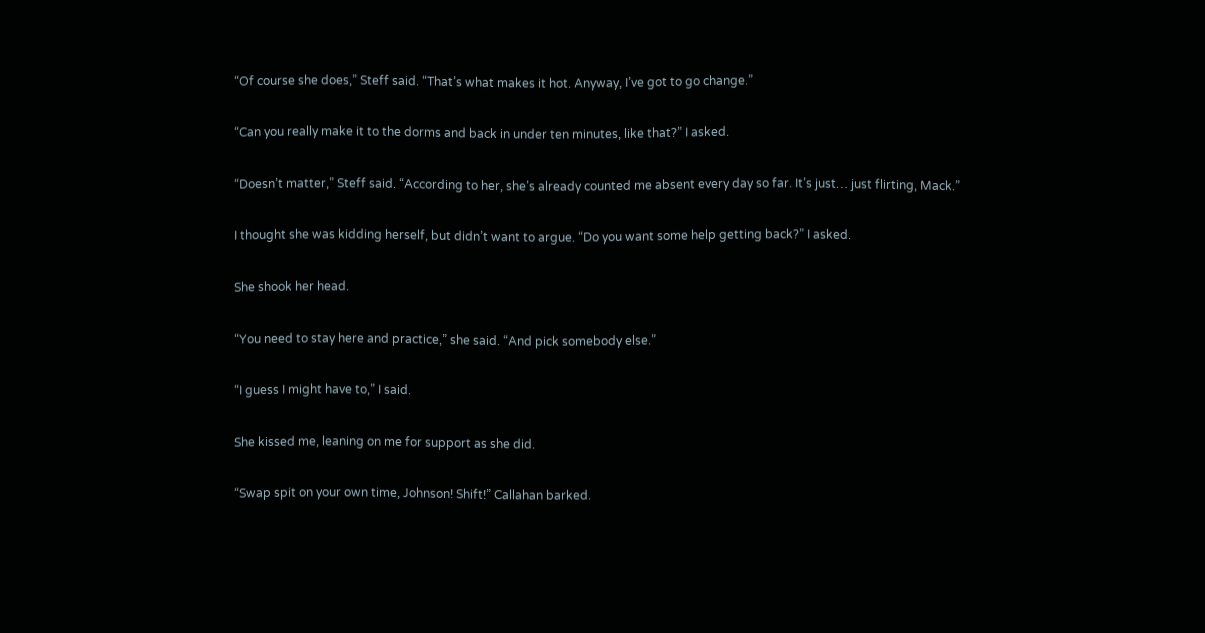“Of course she does,” Steff said. “That’s what makes it hot. Anyway, I’ve got to go change.”

“Can you really make it to the dorms and back in under ten minutes, like that?” I asked.

“Doesn’t matter,” Steff said. “According to her, she’s already counted me absent every day so far. It’s just… just flirting, Mack.”

I thought she was kidding herself, but didn’t want to argue. “Do you want some help getting back?” I asked.

She shook her head.

“You need to stay here and practice,” she said. “And pick somebody else.”

“I guess I might have to,” I said.

She kissed me, leaning on me for support as she did.

“Swap spit on your own time, Johnson! Shift!” Callahan barked.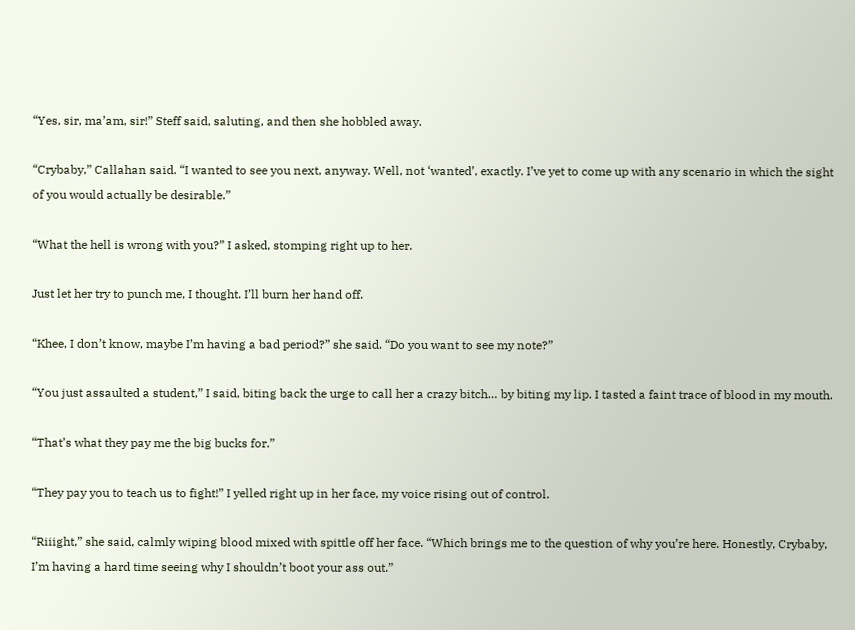“Yes, sir, ma’am, sir!” Steff said, saluting, and then she hobbled away.

“Crybaby,” Callahan said. “I wanted to see you next, anyway. Well, not ‘wanted’, exactly. I’ve yet to come up with any scenario in which the sight of you would actually be desirable.”

“What the hell is wrong with you?” I asked, stomping right up to her.

Just let her try to punch me, I thought. I’ll burn her hand off.

“Khee, I don’t know, maybe I’m having a bad period?” she said. “Do you want to see my note?”

“You just assaulted a student,” I said, biting back the urge to call her a crazy bitch… by biting my lip. I tasted a faint trace of blood in my mouth.

“That’s what they pay me the big bucks for.”

“They pay you to teach us to fight!” I yelled right up in her face, my voice rising out of control.

“Riiight,” she said, calmly wiping blood mixed with spittle off her face. “Which brings me to the question of why you’re here. Honestly, Crybaby, I’m having a hard time seeing why I shouldn’t boot your ass out.”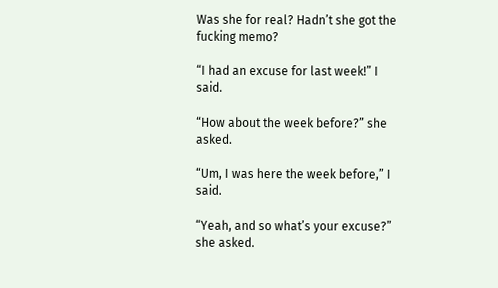Was she for real? Hadn’t she got the fucking memo?

“I had an excuse for last week!” I said.

“How about the week before?” she asked.

“Um, I was here the week before,” I said.

“Yeah, and so what’s your excuse?” she asked.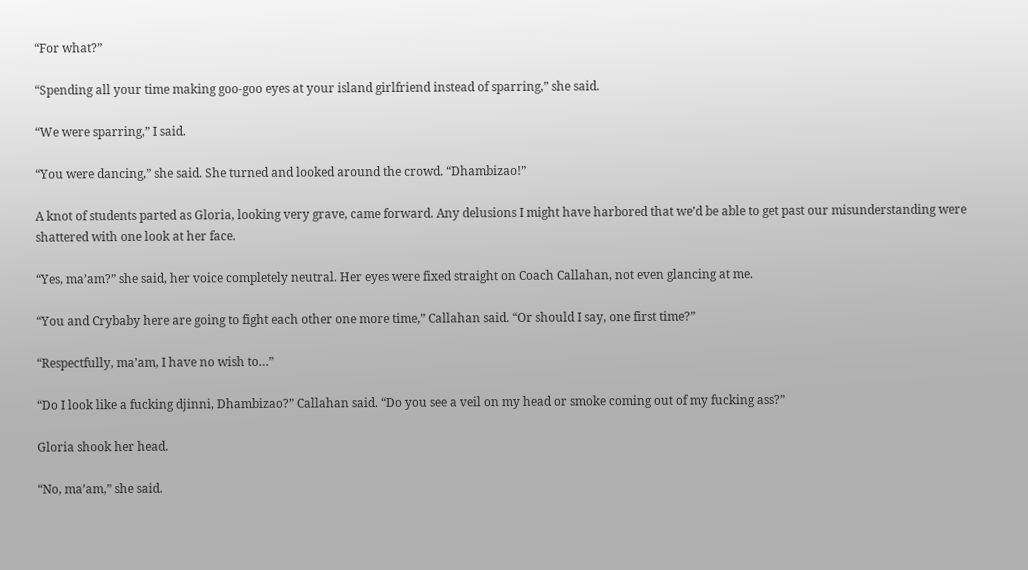“For what?”

“Spending all your time making goo-goo eyes at your island girlfriend instead of sparring,” she said.

“We were sparring,” I said.

“You were dancing,” she said. She turned and looked around the crowd. “Dhambizao!”

A knot of students parted as Gloria, looking very grave, came forward. Any delusions I might have harbored that we’d be able to get past our misunderstanding were shattered with one look at her face.

“Yes, ma’am?” she said, her voice completely neutral. Her eyes were fixed straight on Coach Callahan, not even glancing at me.

“You and Crybaby here are going to fight each other one more time,” Callahan said. “Or should I say, one first time?”

“Respectfully, ma’am, I have no wish to…”

“Do I look like a fucking djinni, Dhambizao?” Callahan said. “Do you see a veil on my head or smoke coming out of my fucking ass?”

Gloria shook her head.

“No, ma’am,” she said.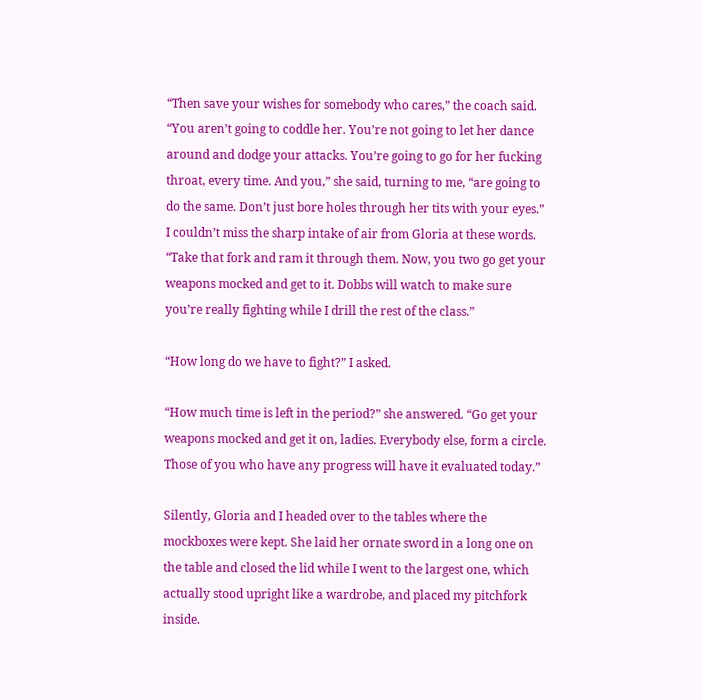“Then save your wishes for somebody who cares,” the coach said. “You aren’t going to coddle her. You’re not going to let her dance around and dodge your attacks. You’re going to go for her fucking throat, every time. And you,” she said, turning to me, “are going to do the same. Don’t just bore holes through her tits with your eyes.” I couldn’t miss the sharp intake of air from Gloria at these words. “Take that fork and ram it through them. Now, you two go get your weapons mocked and get to it. Dobbs will watch to make sure you’re really fighting while I drill the rest of the class.”

“How long do we have to fight?” I asked.

“How much time is left in the period?” she answered. “Go get your weapons mocked and get it on, ladies. Everybody else, form a circle. Those of you who have any progress will have it evaluated today.”

Silently, Gloria and I headed over to the tables where the mockboxes were kept. She laid her ornate sword in a long one on the table and closed the lid while I went to the largest one, which actually stood upright like a wardrobe, and placed my pitchfork inside.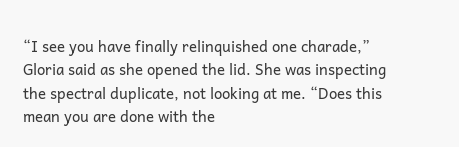“I see you have finally relinquished one charade,” Gloria said as she opened the lid. She was inspecting the spectral duplicate, not looking at me. “Does this mean you are done with the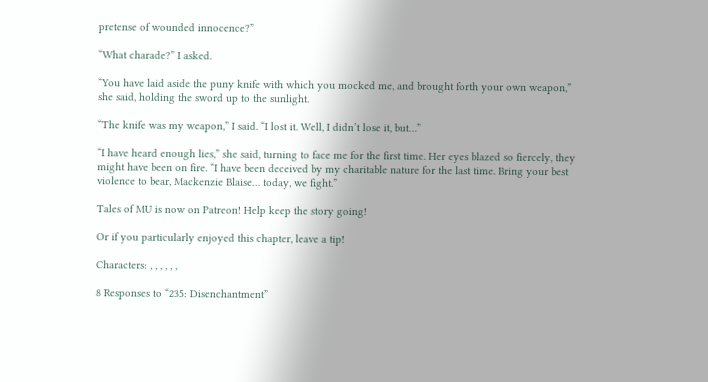pretense of wounded innocence?”

“What charade?” I asked.

“You have laid aside the puny knife with which you mocked me, and brought forth your own weapon,” she said, holding the sword up to the sunlight.

“The knife was my weapon,” I said. “I lost it. Well, I didn’t lose it, but…”

“I have heard enough lies,” she said, turning to face me for the first time. Her eyes blazed so fiercely, they might have been on fire. “I have been deceived by my charitable nature for the last time. Bring your best violence to bear, Mackenzie Blaise… today, we fight.”

Tales of MU is now on Patreon! Help keep the story going!

Or if you particularly enjoyed this chapter, leave a tip!

Characters: , , , , , ,

8 Responses to “235: Disenchantment”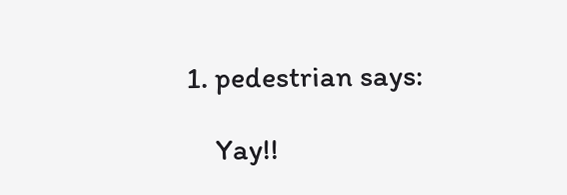1. pedestrian says:

    Yay!!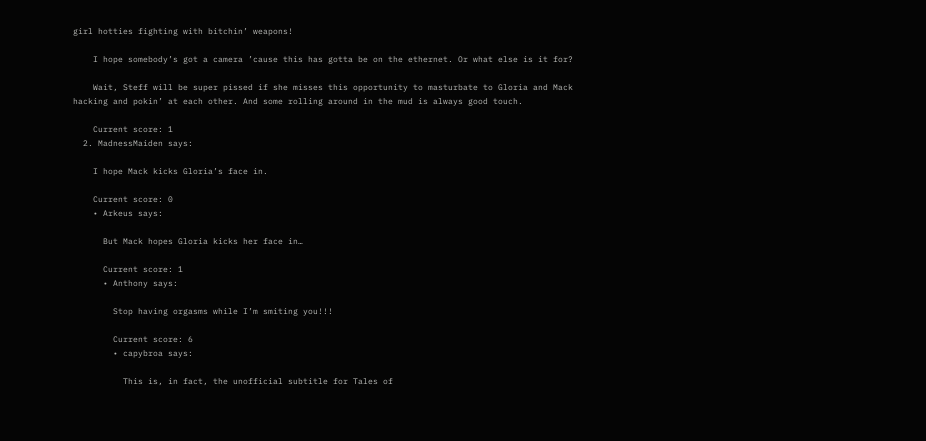girl hotties fighting with bitchin’ weapons!

    I hope somebody’s got a camera ’cause this has gotta be on the ethernet. Or what else is it for?

    Wait, Steff will be super pissed if she misses this opportunity to masturbate to Gloria and Mack hacking and pokin’ at each other. And some rolling around in the mud is always good touch.

    Current score: 1
  2. MadnessMaiden says:

    I hope Mack kicks Gloria’s face in.

    Current score: 0
    • Arkeus says:

      But Mack hopes Gloria kicks her face in…

      Current score: 1
      • Anthony says:

        Stop having orgasms while I’m smiting you!!!

        Current score: 6
        • capybroa says:

          This is, in fact, the unofficial subtitle for Tales of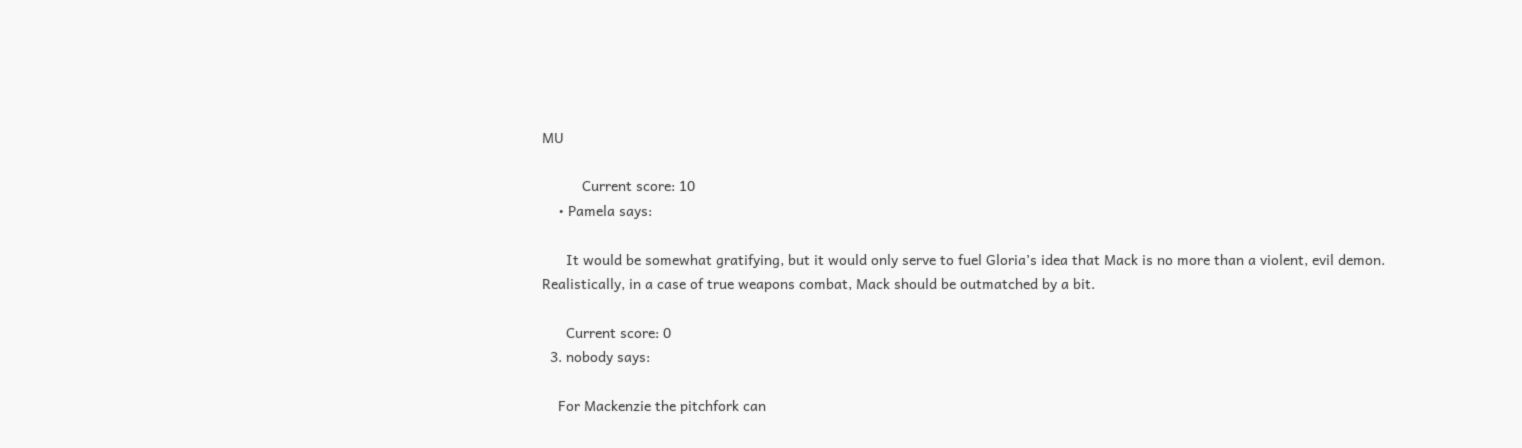MU

          Current score: 10
    • Pamela says:

      It would be somewhat gratifying, but it would only serve to fuel Gloria’s idea that Mack is no more than a violent, evil demon. Realistically, in a case of true weapons combat, Mack should be outmatched by a bit.

      Current score: 0
  3. nobody says:

    For Mackenzie the pitchfork can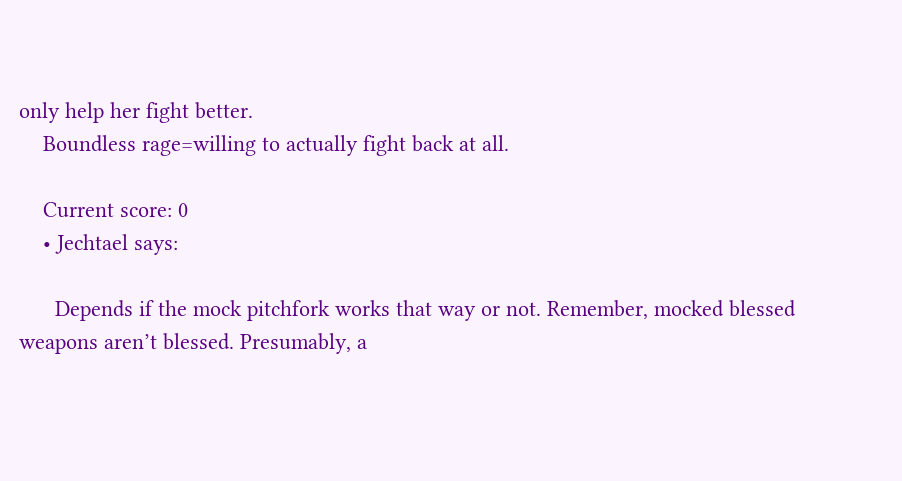only help her fight better.
    Boundless rage=willing to actually fight back at all.

    Current score: 0
    • Jechtael says:

      Depends if the mock pitchfork works that way or not. Remember, mocked blessed weapons aren’t blessed. Presumably, a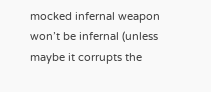mocked infernal weapon won’t be infernal (unless maybe it corrupts the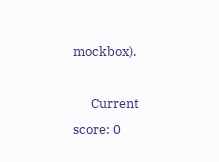mockbox).

      Current score: 0